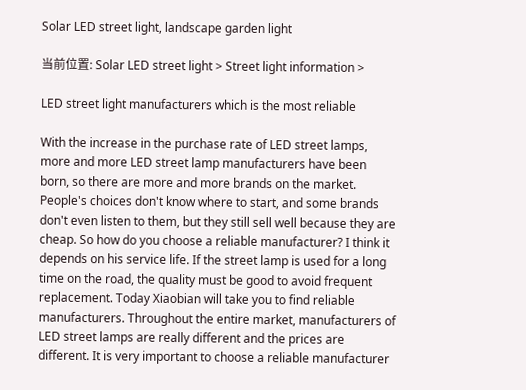Solar LED street light, landscape garden light

当前位置: Solar LED street light > Street light information >

LED street light manufacturers which is the most reliable

With the increase in the purchase rate of LED street lamps, more and more LED street lamp manufacturers have been born, so there are more and more brands on the market. People's choices don't know where to start, and some brands don't even listen to them, but they still sell well because they are cheap. So how do you choose a reliable manufacturer? I think it depends on his service life. If the street lamp is used for a long time on the road, the quality must be good to avoid frequent replacement. Today Xiaobian will take you to find reliable manufacturers. Throughout the entire market, manufacturers of LED street lamps are really different and the prices are different. It is very important to choose a reliable manufacturer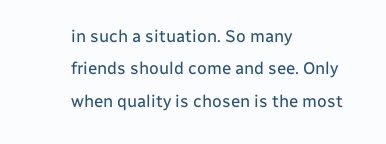in such a situation. So many friends should come and see. Only when quality is chosen is the most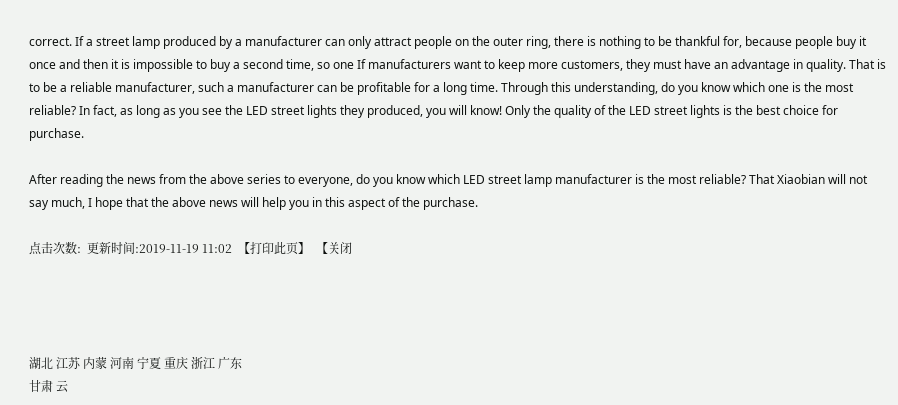correct. If a street lamp produced by a manufacturer can only attract people on the outer ring, there is nothing to be thankful for, because people buy it once and then it is impossible to buy a second time, so one If manufacturers want to keep more customers, they must have an advantage in quality. That is to be a reliable manufacturer, such a manufacturer can be profitable for a long time. Through this understanding, do you know which one is the most reliable? In fact, as long as you see the LED street lights they produced, you will know! Only the quality of the LED street lights is the best choice for purchase.

After reading the news from the above series to everyone, do you know which LED street lamp manufacturer is the most reliable? That Xiaobian will not say much, I hope that the above news will help you in this aspect of the purchase.

点击次数:  更新时间:2019-11-19 11:02  【打印此页】  【关闭




湖北 江苏 内蒙 河南 宁夏 重庆 浙江 广东
甘肃 云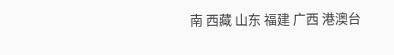南 西藏 山东 福建 广西 港澳台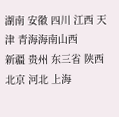湖南 安徽 四川 江西 天津 青海海南山西
新疆 贵州 东三省 陕西 北京 河北 上海